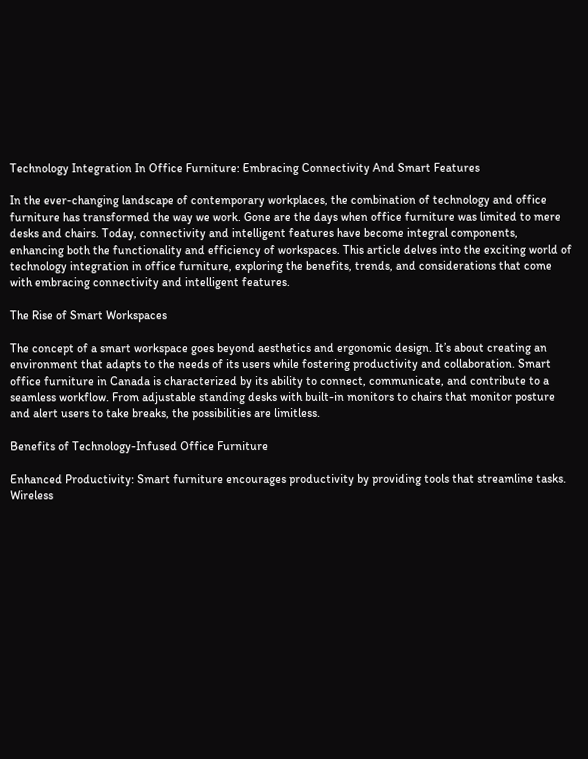Technology Integration In Office Furniture: Embracing Connectivity And Smart Features

In the ever-changing landscape of contemporary workplaces, the combination of technology and office furniture has transformed the way we work. Gone are the days when office furniture was limited to mere desks and chairs. Today, connectivity and intelligent features have become integral components, enhancing both the functionality and efficiency of workspaces. This article delves into the exciting world of technology integration in office furniture, exploring the benefits, trends, and considerations that come with embracing connectivity and intelligent features.

The Rise of Smart Workspaces

The concept of a smart workspace goes beyond aesthetics and ergonomic design. It’s about creating an environment that adapts to the needs of its users while fostering productivity and collaboration. Smart office furniture in Canada is characterized by its ability to connect, communicate, and contribute to a seamless workflow. From adjustable standing desks with built-in monitors to chairs that monitor posture and alert users to take breaks, the possibilities are limitless.

Benefits of Technology-Infused Office Furniture

Enhanced Productivity: Smart furniture encourages productivity by providing tools that streamline tasks. Wireless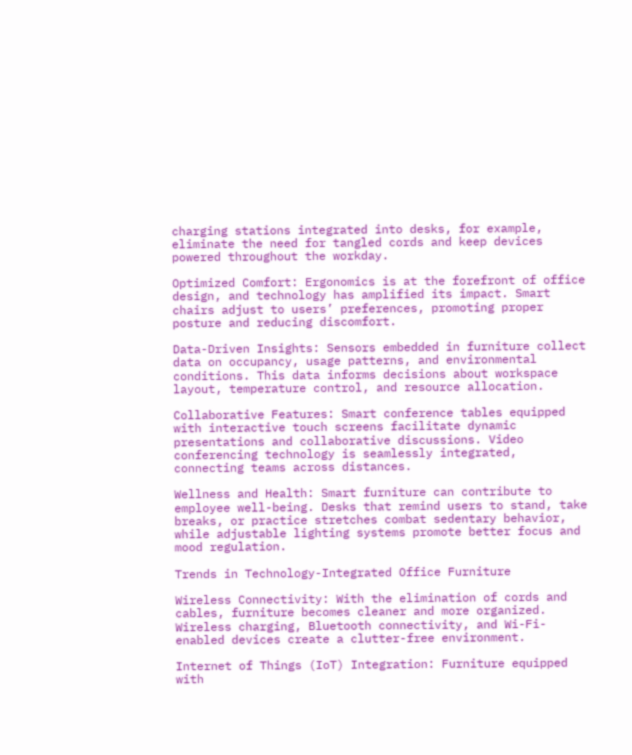charging stations integrated into desks, for example, eliminate the need for tangled cords and keep devices powered throughout the workday.

Optimized Comfort: Ergonomics is at the forefront of office design, and technology has amplified its impact. Smart chairs adjust to users’ preferences, promoting proper posture and reducing discomfort.

Data-Driven Insights: Sensors embedded in furniture collect data on occupancy, usage patterns, and environmental conditions. This data informs decisions about workspace layout, temperature control, and resource allocation.

Collaborative Features: Smart conference tables equipped with interactive touch screens facilitate dynamic presentations and collaborative discussions. Video conferencing technology is seamlessly integrated, connecting teams across distances.

Wellness and Health: Smart furniture can contribute to employee well-being. Desks that remind users to stand, take breaks, or practice stretches combat sedentary behavior, while adjustable lighting systems promote better focus and mood regulation.

Trends in Technology-Integrated Office Furniture

Wireless Connectivity: With the elimination of cords and cables, furniture becomes cleaner and more organized. Wireless charging, Bluetooth connectivity, and Wi-Fi-enabled devices create a clutter-free environment.

Internet of Things (IoT) Integration: Furniture equipped with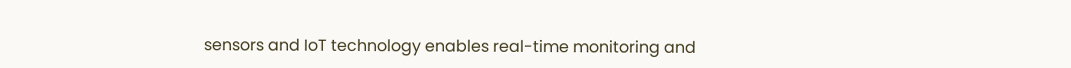sensors and IoT technology enables real-time monitoring and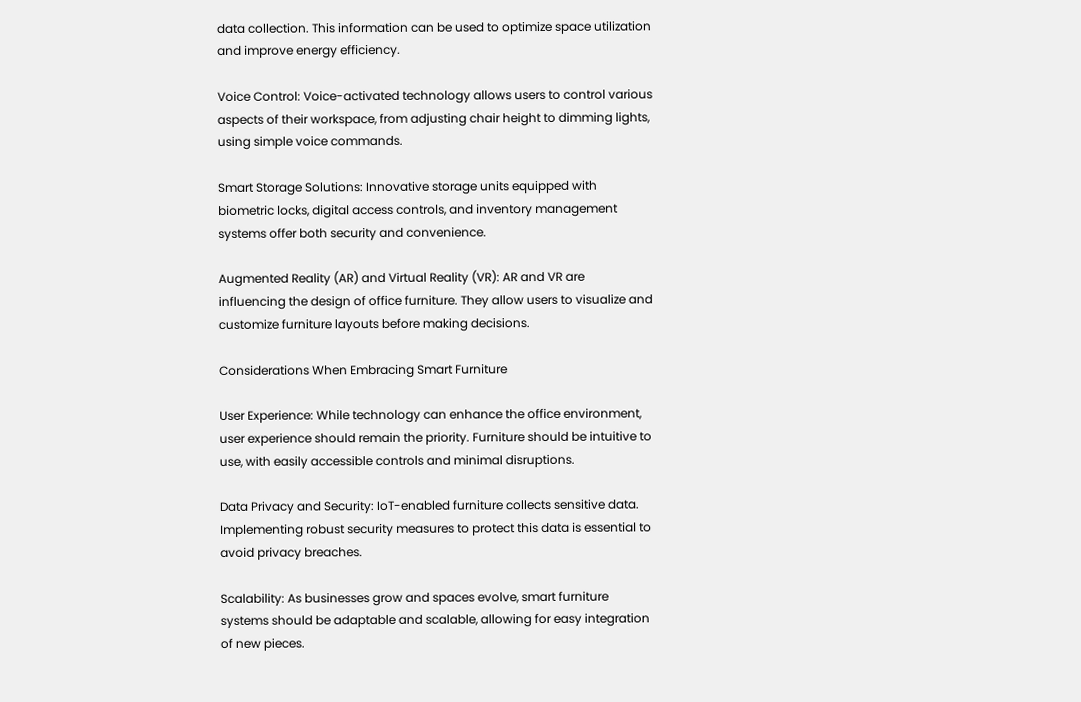data collection. This information can be used to optimize space utilization and improve energy efficiency.

Voice Control: Voice-activated technology allows users to control various aspects of their workspace, from adjusting chair height to dimming lights, using simple voice commands.

Smart Storage Solutions: Innovative storage units equipped with biometric locks, digital access controls, and inventory management systems offer both security and convenience.

Augmented Reality (AR) and Virtual Reality (VR): AR and VR are influencing the design of office furniture. They allow users to visualize and customize furniture layouts before making decisions.

Considerations When Embracing Smart Furniture

User Experience: While technology can enhance the office environment, user experience should remain the priority. Furniture should be intuitive to use, with easily accessible controls and minimal disruptions.

Data Privacy and Security: IoT-enabled furniture collects sensitive data. Implementing robust security measures to protect this data is essential to avoid privacy breaches.

Scalability: As businesses grow and spaces evolve, smart furniture systems should be adaptable and scalable, allowing for easy integration of new pieces.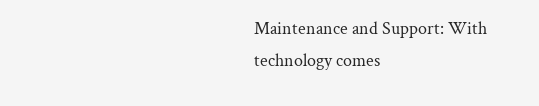Maintenance and Support: With technology comes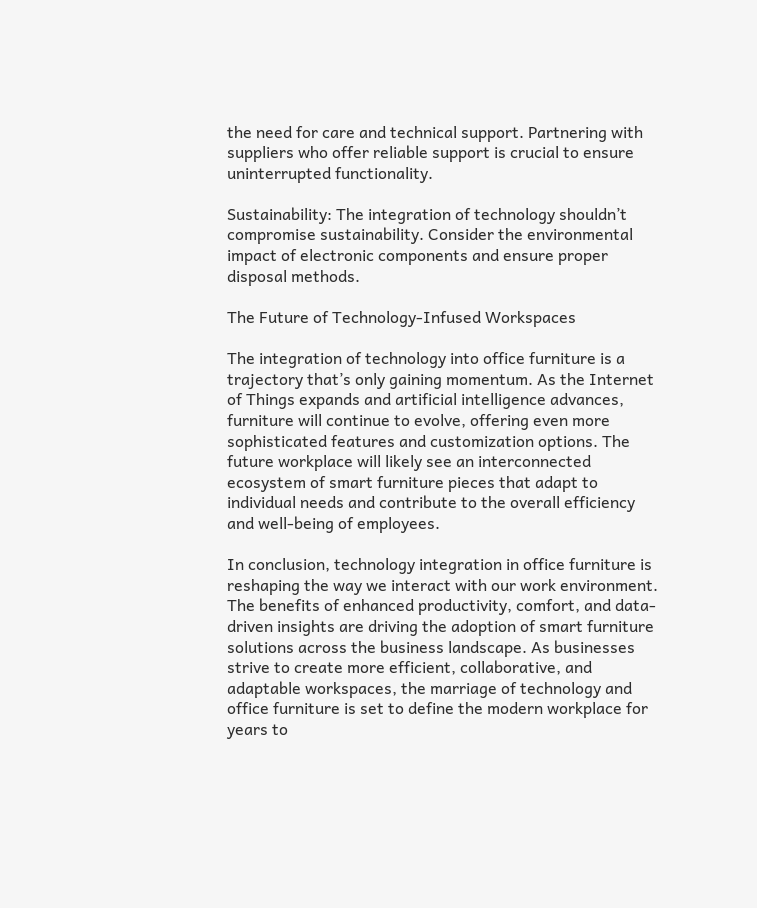the need for care and technical support. Partnering with suppliers who offer reliable support is crucial to ensure uninterrupted functionality.

Sustainability: The integration of technology shouldn’t compromise sustainability. Consider the environmental impact of electronic components and ensure proper disposal methods.

The Future of Technology-Infused Workspaces

The integration of technology into office furniture is a trajectory that’s only gaining momentum. As the Internet of Things expands and artificial intelligence advances, furniture will continue to evolve, offering even more sophisticated features and customization options. The future workplace will likely see an interconnected ecosystem of smart furniture pieces that adapt to individual needs and contribute to the overall efficiency and well-being of employees.

In conclusion, technology integration in office furniture is reshaping the way we interact with our work environment. The benefits of enhanced productivity, comfort, and data-driven insights are driving the adoption of smart furniture solutions across the business landscape. As businesses strive to create more efficient, collaborative, and adaptable workspaces, the marriage of technology and office furniture is set to define the modern workplace for years to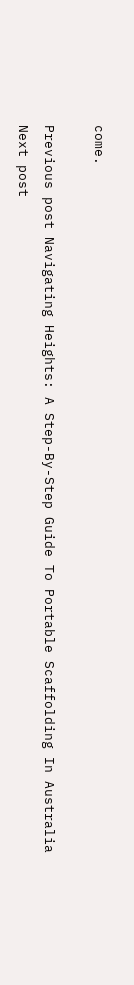come.

Previous post Navigating Heights: A Step-By-Step Guide To Portable Scaffolding In Australia
Next post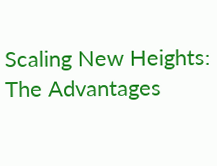Scaling New Heights: The Advantages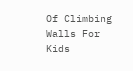Of Climbing Walls For Kids